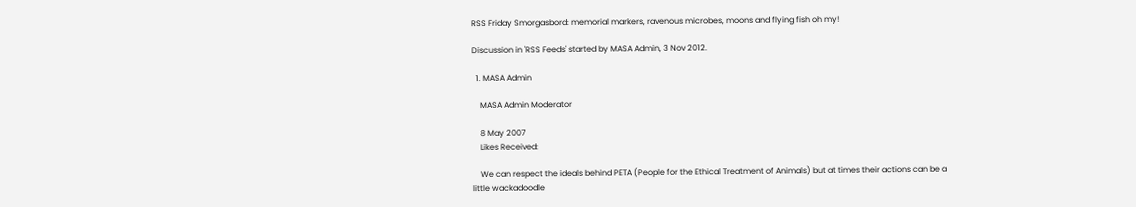RSS Friday Smorgasbord: memorial markers, ravenous microbes, moons and flying fish oh my!

Discussion in 'RSS Feeds' started by MASA Admin, 3 Nov 2012.

  1. MASA Admin

    MASA Admin Moderator

    8 May 2007
    Likes Received:

    We can respect the ideals behind PETA (People for the Ethical Treatment of Animals) but at times their actions can be a little wackadoodle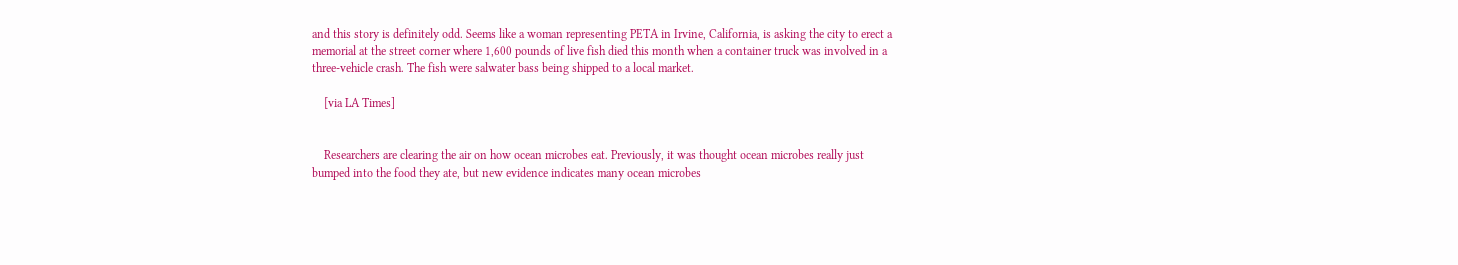and this story is definitely odd. Seems like a woman representing PETA in Irvine, California, is asking the city to erect a memorial at the street corner where 1,600 pounds of live fish died this month when a container truck was involved in a three-vehicle crash. The fish were salwater bass being shipped to a local market.

    [via LA Times]


    Researchers are clearing the air on how ocean microbes eat. Previously, it was thought ocean microbes really just bumped into the food they ate, but new evidence indicates many ocean microbes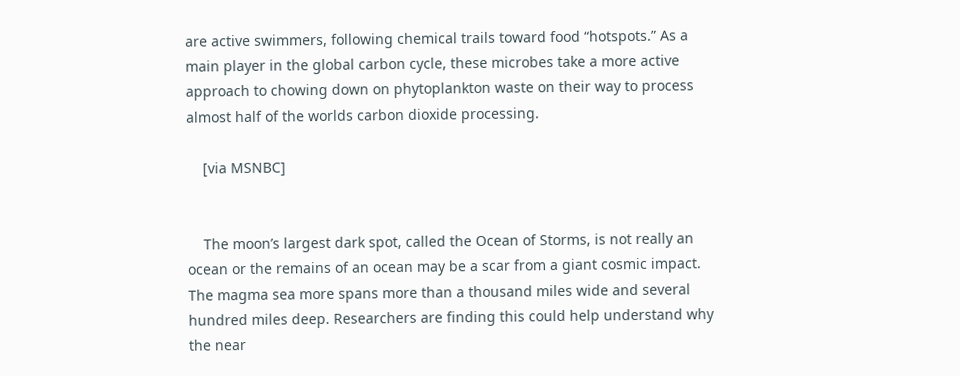are active swimmers, following chemical trails toward food “hotspots.” As a main player in the global carbon cycle, these microbes take a more active approach to chowing down on phytoplankton waste on their way to process almost half of the worlds carbon dioxide processing.

    [via MSNBC]


    The moon’s largest dark spot, called the Ocean of Storms, is not really an ocean or the remains of an ocean may be a scar from a giant cosmic impact. The magma sea more spans more than a thousand miles wide and several hundred miles deep. Researchers are finding this could help understand why the near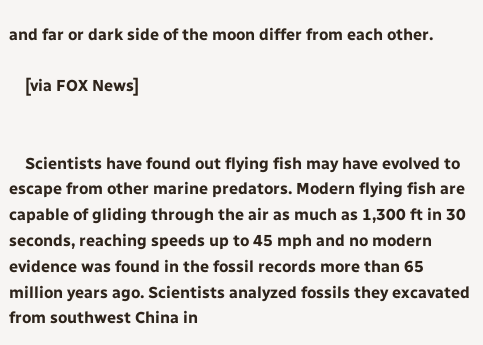and far or dark side of the moon differ from each other.

    [via FOX News]


    Scientists have found out flying fish may have evolved to escape from other marine predators. Modern flying fish are capable of gliding through the air as much as 1,300 ft in 30 seconds, reaching speeds up to 45 mph and no modern evidence was found in the fossil records more than 65 million years ago. Scientists analyzed fossils they excavated from southwest China in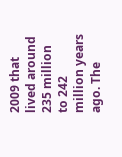2009 that lived around 235 million to 242 million years ago. The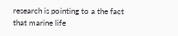research is pointing to a the fact that marine life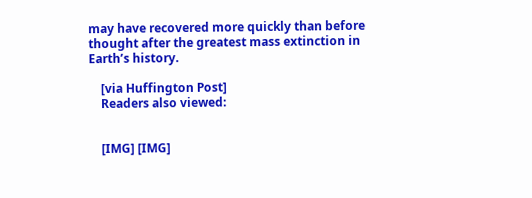may have recovered more quickly than before thought after the greatest mass extinction in Earth’s history.

    [via Huffington Post]
    Readers also viewed:


    [IMG] [IMG]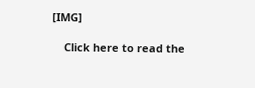[IMG]

    Click here to read the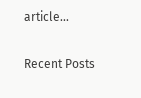article...

Recent Posts